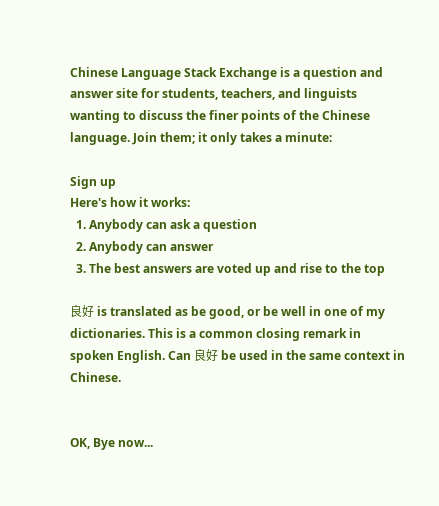Chinese Language Stack Exchange is a question and answer site for students, teachers, and linguists wanting to discuss the finer points of the Chinese language. Join them; it only takes a minute:

Sign up
Here's how it works:
  1. Anybody can ask a question
  2. Anybody can answer
  3. The best answers are voted up and rise to the top

良好 is translated as be good, or be well in one of my dictionaries. This is a common closing remark in spoken English. Can 良好 be used in the same context in Chinese.


OK, Bye now...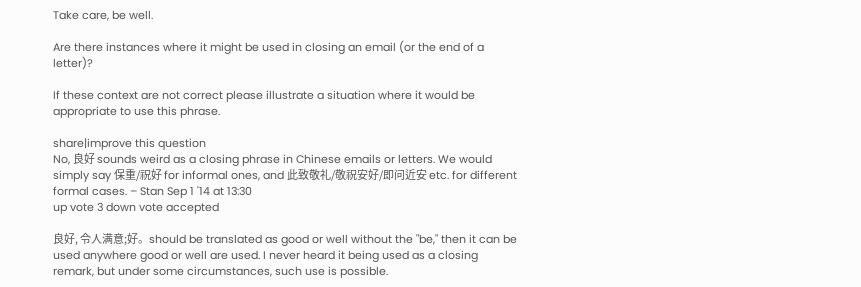Take care, be well.

Are there instances where it might be used in closing an email (or the end of a letter)?

If these context are not correct please illustrate a situation where it would be appropriate to use this phrase.

share|improve this question
No, 良好 sounds weird as a closing phrase in Chinese emails or letters. We would simply say 保重/祝好 for informal ones, and 此致敬礼/敬祝安好/即问近安 etc. for different formal cases. – Stan Sep 1 '14 at 13:30
up vote 3 down vote accepted

良好, 令人满意;好。should be translated as good or well without the "be," then it can be used anywhere good or well are used. I never heard it being used as a closing remark, but under some circumstances, such use is possible.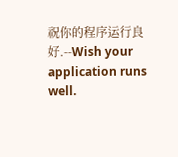祝你的程序运行良好.--Wish your application runs well.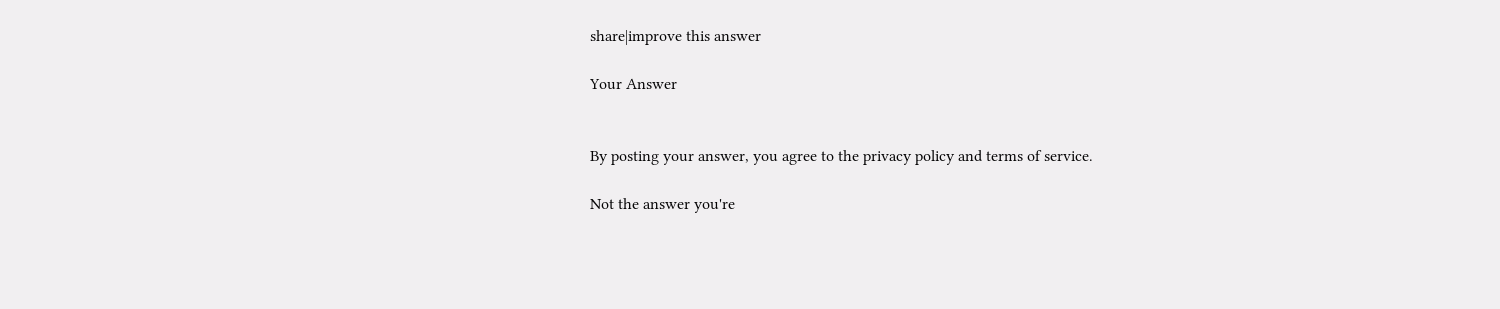share|improve this answer

Your Answer


By posting your answer, you agree to the privacy policy and terms of service.

Not the answer you're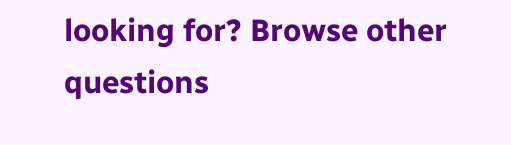looking for? Browse other questions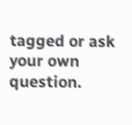tagged or ask your own question.